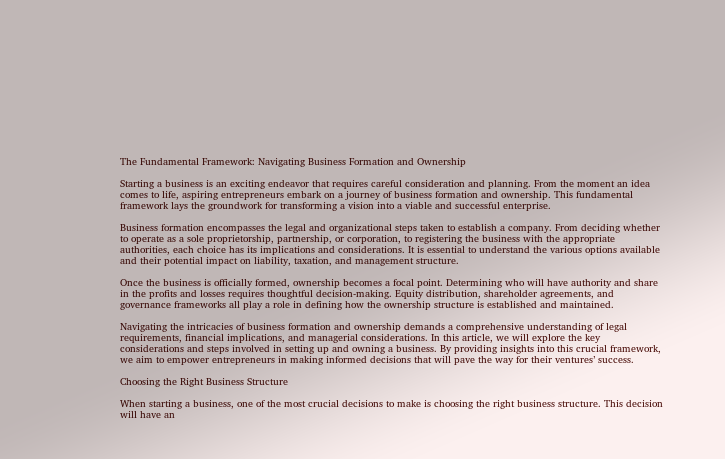The Fundamental Framework: Navigating Business Formation and Ownership

Starting a business is an exciting endeavor that requires careful consideration and planning. From the moment an idea comes to life, aspiring entrepreneurs embark on a journey of business formation and ownership. This fundamental framework lays the groundwork for transforming a vision into a viable and successful enterprise.

Business formation encompasses the legal and organizational steps taken to establish a company. From deciding whether to operate as a sole proprietorship, partnership, or corporation, to registering the business with the appropriate authorities, each choice has its implications and considerations. It is essential to understand the various options available and their potential impact on liability, taxation, and management structure.

Once the business is officially formed, ownership becomes a focal point. Determining who will have authority and share in the profits and losses requires thoughtful decision-making. Equity distribution, shareholder agreements, and governance frameworks all play a role in defining how the ownership structure is established and maintained.

Navigating the intricacies of business formation and ownership demands a comprehensive understanding of legal requirements, financial implications, and managerial considerations. In this article, we will explore the key considerations and steps involved in setting up and owning a business. By providing insights into this crucial framework, we aim to empower entrepreneurs in making informed decisions that will pave the way for their ventures’ success.

Choosing the Right Business Structure

When starting a business, one of the most crucial decisions to make is choosing the right business structure. This decision will have an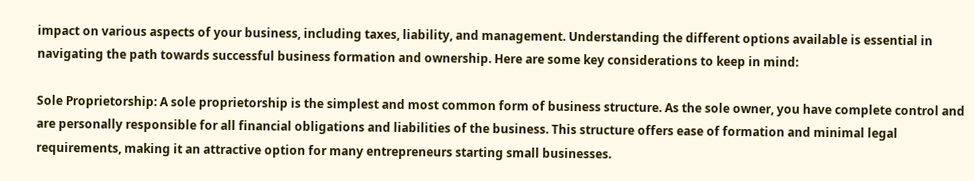impact on various aspects of your business, including taxes, liability, and management. Understanding the different options available is essential in navigating the path towards successful business formation and ownership. Here are some key considerations to keep in mind:

Sole Proprietorship: A sole proprietorship is the simplest and most common form of business structure. As the sole owner, you have complete control and are personally responsible for all financial obligations and liabilities of the business. This structure offers ease of formation and minimal legal requirements, making it an attractive option for many entrepreneurs starting small businesses.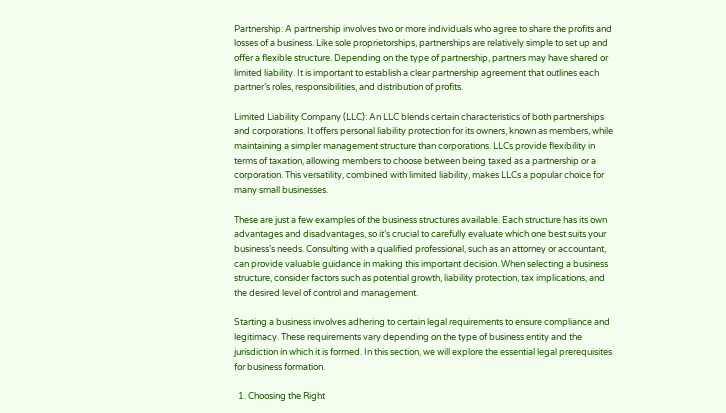Partnership: A partnership involves two or more individuals who agree to share the profits and losses of a business. Like sole proprietorships, partnerships are relatively simple to set up and offer a flexible structure. Depending on the type of partnership, partners may have shared or limited liability. It is important to establish a clear partnership agreement that outlines each partner’s roles, responsibilities, and distribution of profits.

Limited Liability Company (LLC): An LLC blends certain characteristics of both partnerships and corporations. It offers personal liability protection for its owners, known as members, while maintaining a simpler management structure than corporations. LLCs provide flexibility in terms of taxation, allowing members to choose between being taxed as a partnership or a corporation. This versatility, combined with limited liability, makes LLCs a popular choice for many small businesses.

These are just a few examples of the business structures available. Each structure has its own advantages and disadvantages, so it’s crucial to carefully evaluate which one best suits your business’s needs. Consulting with a qualified professional, such as an attorney or accountant, can provide valuable guidance in making this important decision. When selecting a business structure, consider factors such as potential growth, liability protection, tax implications, and the desired level of control and management.

Starting a business involves adhering to certain legal requirements to ensure compliance and legitimacy. These requirements vary depending on the type of business entity and the jurisdiction in which it is formed. In this section, we will explore the essential legal prerequisites for business formation.

  1. Choosing the Right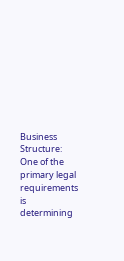Business Structure: One of the primary legal requirements is determining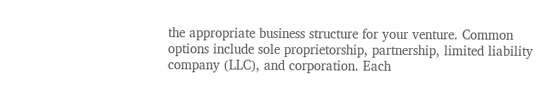the appropriate business structure for your venture. Common options include sole proprietorship, partnership, limited liability company (LLC), and corporation. Each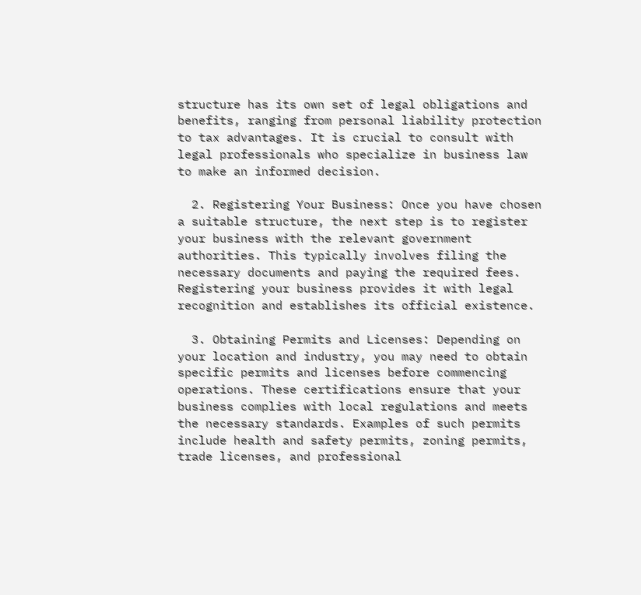structure has its own set of legal obligations and benefits, ranging from personal liability protection to tax advantages. It is crucial to consult with legal professionals who specialize in business law to make an informed decision.

  2. Registering Your Business: Once you have chosen a suitable structure, the next step is to register your business with the relevant government authorities. This typically involves filing the necessary documents and paying the required fees. Registering your business provides it with legal recognition and establishes its official existence.

  3. Obtaining Permits and Licenses: Depending on your location and industry, you may need to obtain specific permits and licenses before commencing operations. These certifications ensure that your business complies with local regulations and meets the necessary standards. Examples of such permits include health and safety permits, zoning permits, trade licenses, and professional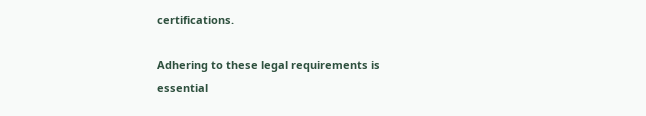certifications.

Adhering to these legal requirements is essential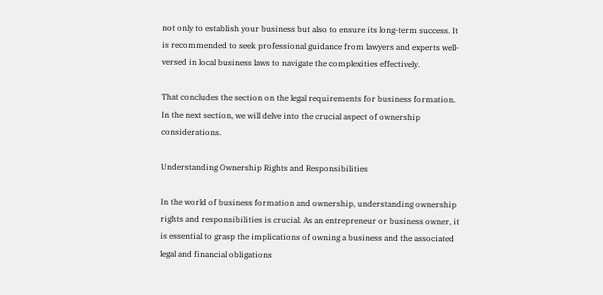not only to establish your business but also to ensure its long-term success. It is recommended to seek professional guidance from lawyers and experts well-versed in local business laws to navigate the complexities effectively.

That concludes the section on the legal requirements for business formation. In the next section, we will delve into the crucial aspect of ownership considerations.

Understanding Ownership Rights and Responsibilities

In the world of business formation and ownership, understanding ownership rights and responsibilities is crucial. As an entrepreneur or business owner, it is essential to grasp the implications of owning a business and the associated legal and financial obligations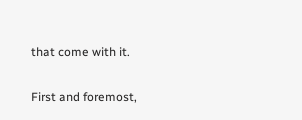that come with it.

First and foremost,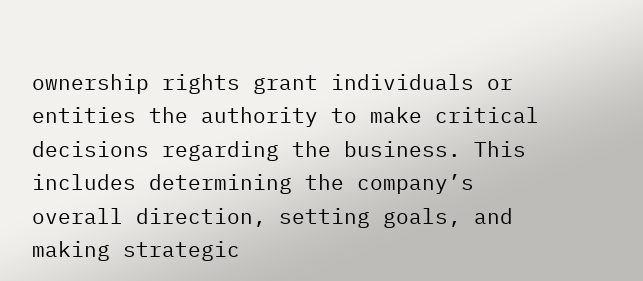ownership rights grant individuals or entities the authority to make critical decisions regarding the business. This includes determining the company’s overall direction, setting goals, and making strategic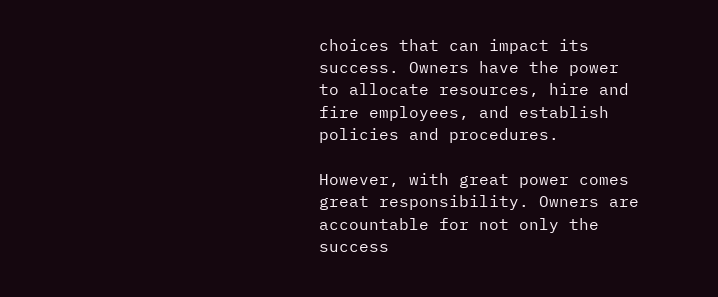choices that can impact its success. Owners have the power to allocate resources, hire and fire employees, and establish policies and procedures.

However, with great power comes great responsibility. Owners are accountable for not only the success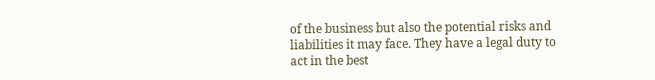of the business but also the potential risks and liabilities it may face. They have a legal duty to act in the best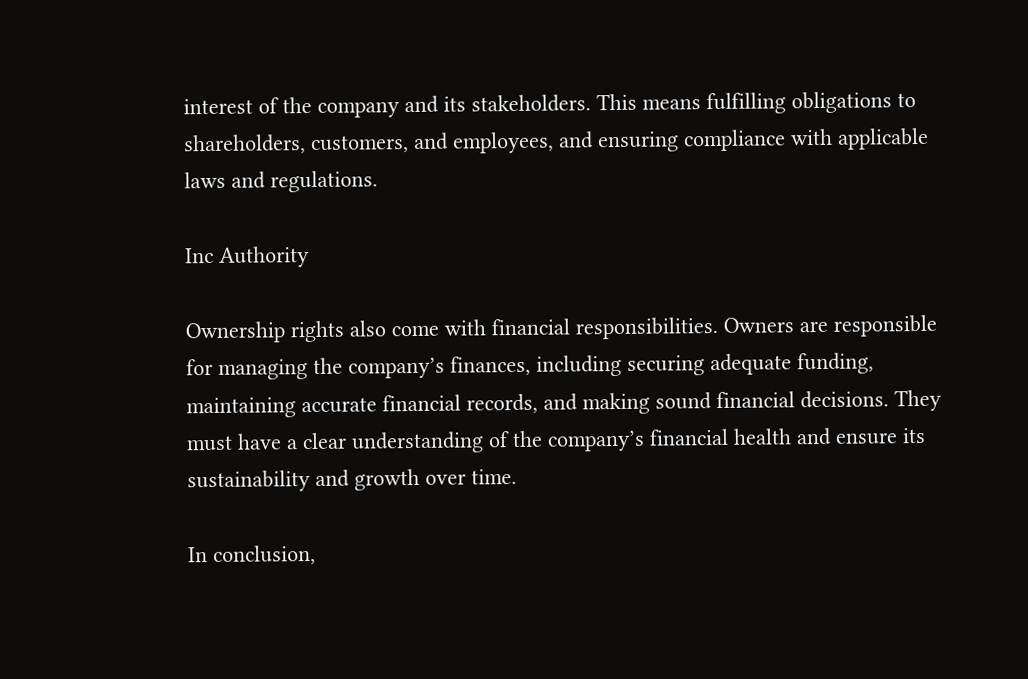interest of the company and its stakeholders. This means fulfilling obligations to shareholders, customers, and employees, and ensuring compliance with applicable laws and regulations.

Inc Authority

Ownership rights also come with financial responsibilities. Owners are responsible for managing the company’s finances, including securing adequate funding, maintaining accurate financial records, and making sound financial decisions. They must have a clear understanding of the company’s financial health and ensure its sustainability and growth over time.

In conclusion,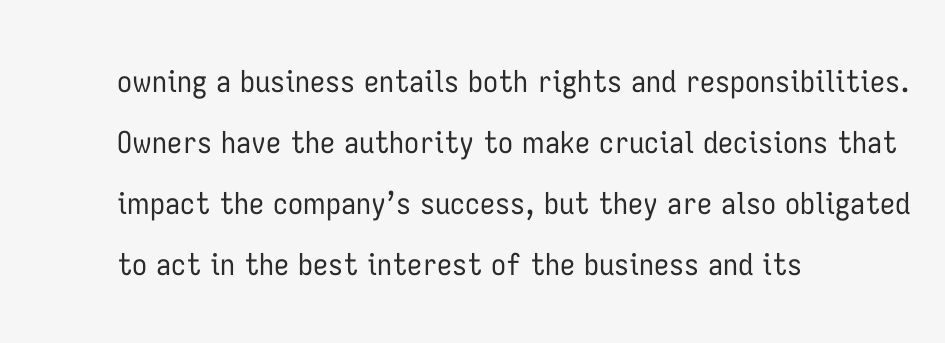owning a business entails both rights and responsibilities. Owners have the authority to make crucial decisions that impact the company’s success, but they are also obligated to act in the best interest of the business and its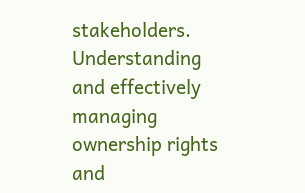stakeholders. Understanding and effectively managing ownership rights and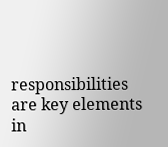responsibilities are key elements in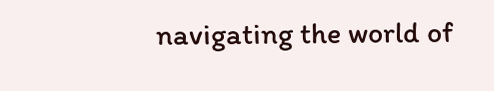navigating the world of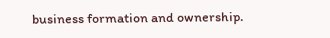business formation and ownership.